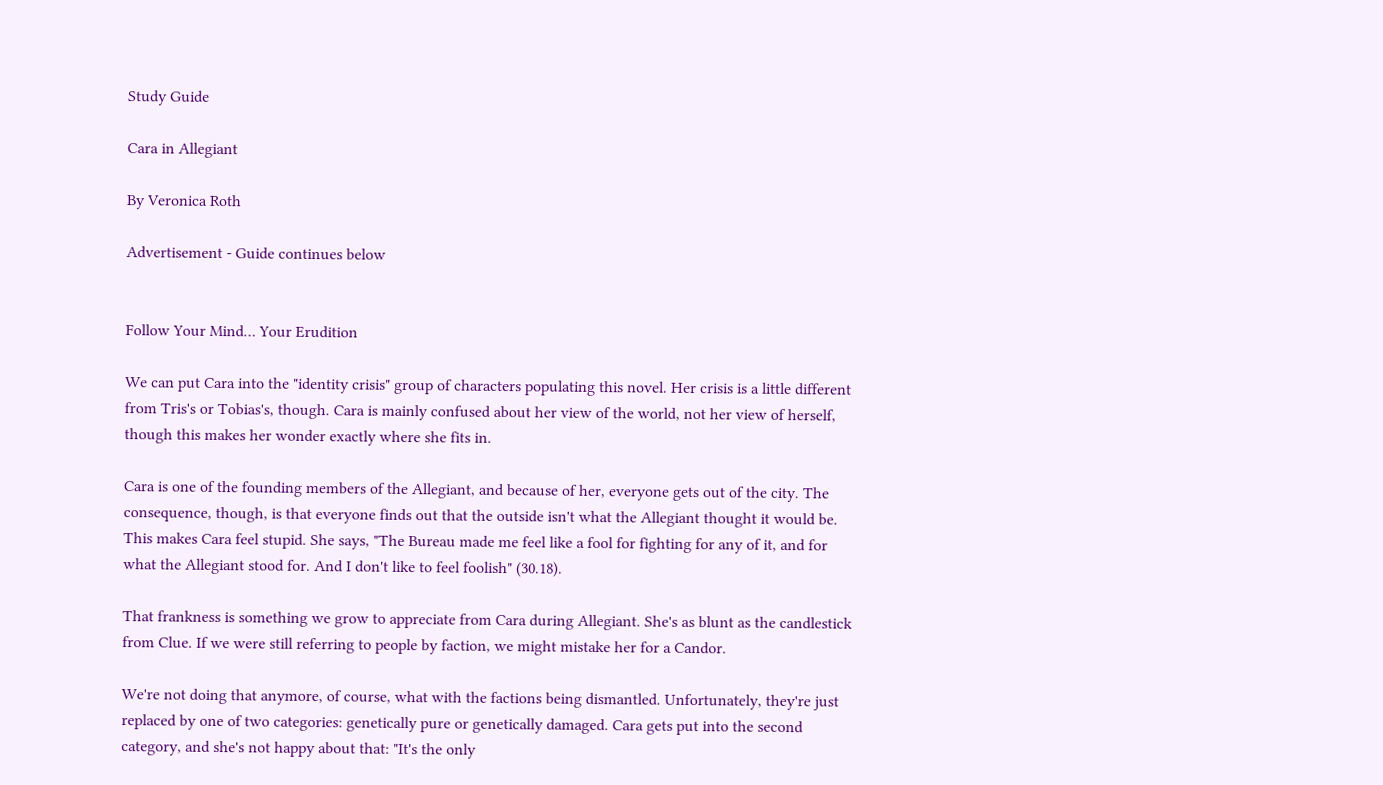Study Guide

Cara in Allegiant

By Veronica Roth

Advertisement - Guide continues below


Follow Your Mind… Your Erudition

We can put Cara into the "identity crisis" group of characters populating this novel. Her crisis is a little different from Tris's or Tobias's, though. Cara is mainly confused about her view of the world, not her view of herself, though this makes her wonder exactly where she fits in.

Cara is one of the founding members of the Allegiant, and because of her, everyone gets out of the city. The consequence, though, is that everyone finds out that the outside isn't what the Allegiant thought it would be. This makes Cara feel stupid. She says, "The Bureau made me feel like a fool for fighting for any of it, and for what the Allegiant stood for. And I don't like to feel foolish" (30.18).

That frankness is something we grow to appreciate from Cara during Allegiant. She's as blunt as the candlestick from Clue. If we were still referring to people by faction, we might mistake her for a Candor.

We're not doing that anymore, of course, what with the factions being dismantled. Unfortunately, they're just replaced by one of two categories: genetically pure or genetically damaged. Cara gets put into the second category, and she's not happy about that: "It's the only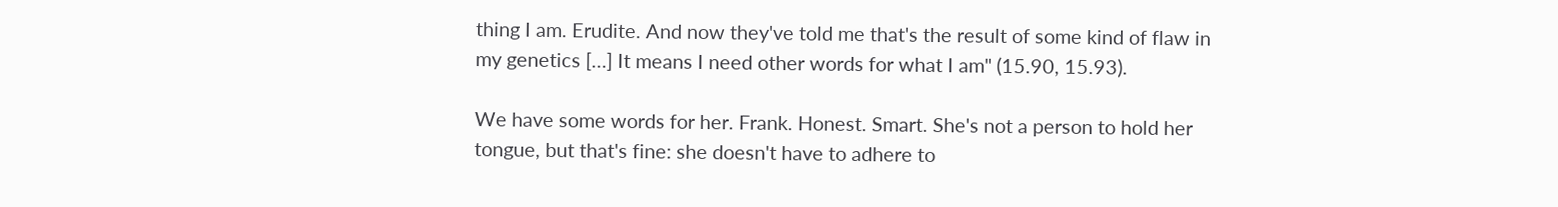thing I am. Erudite. And now they've told me that's the result of some kind of flaw in my genetics […] It means I need other words for what I am" (15.90, 15.93).

We have some words for her. Frank. Honest. Smart. She's not a person to hold her tongue, but that's fine: she doesn't have to adhere to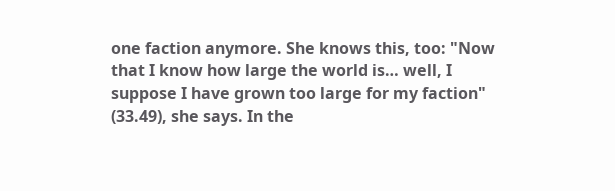one faction anymore. She knows this, too: "Now that I know how large the world is… well, I suppose I have grown too large for my faction" (33.49), she says. In the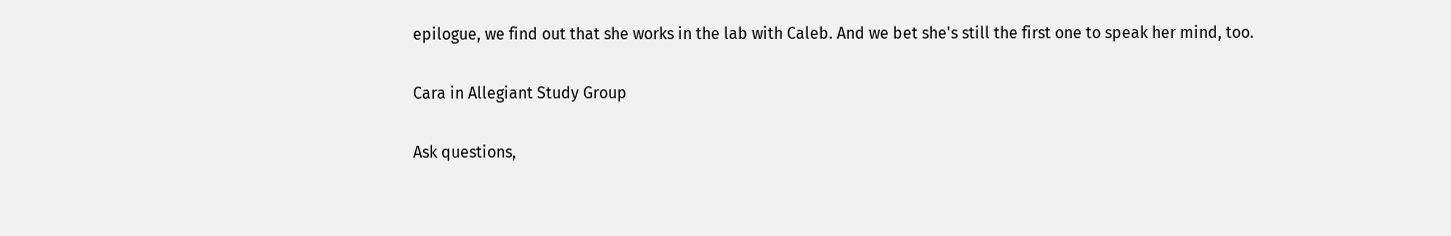epilogue, we find out that she works in the lab with Caleb. And we bet she's still the first one to speak her mind, too.

Cara in Allegiant Study Group

Ask questions,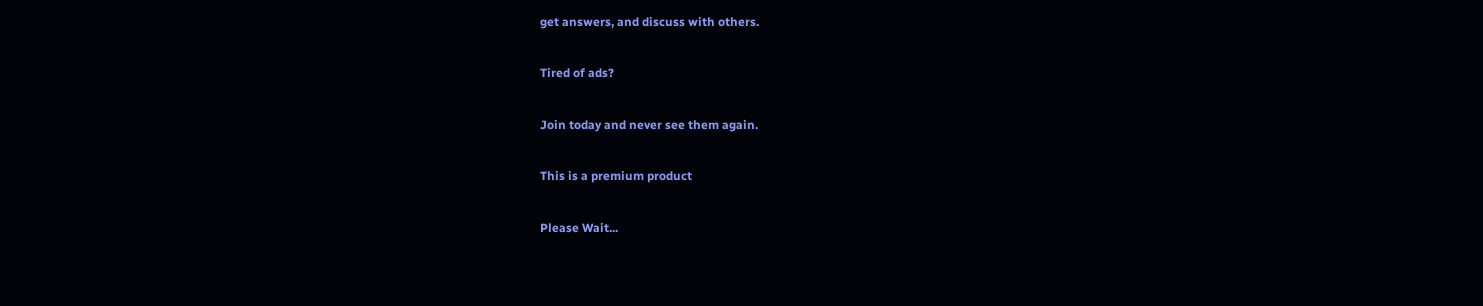get answers, and discuss with others.

Tired of ads?

Join today and never see them again.

This is a premium product

Please Wait...